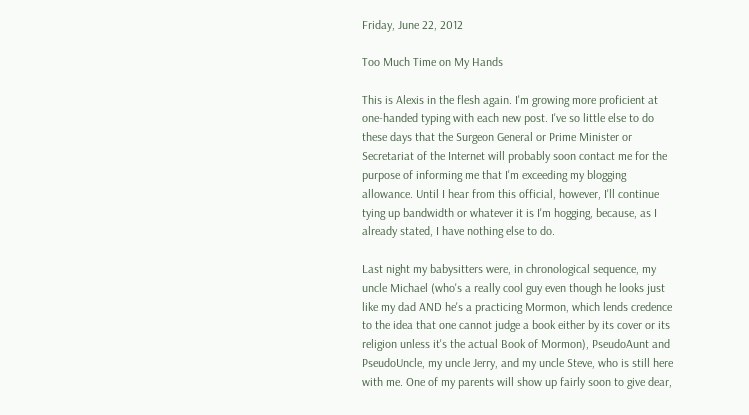Friday, June 22, 2012

Too Much Time on My Hands

This is Alexis in the flesh again. I'm growing more proficient at one-handed typing with each new post. I've so little else to do these days that the Surgeon General or Prime Minister or Secretariat of the Internet will probably soon contact me for the purpose of informing me that I'm exceeding my blogging allowance. Until I hear from this official, however, I'll continue tying up bandwidth or whatever it is I'm hogging, because, as I already stated, I have nothing else to do.

Last night my babysitters were, in chronological sequence, my uncle Michael (who's a really cool guy even though he looks just like my dad AND he's a practicing Mormon, which lends credence to the idea that one cannot judge a book either by its cover or its religion unless it's the actual Book of Mormon), PseudoAunt and PseudoUncle, my uncle Jerry, and my uncle Steve, who is still here with me. One of my parents will show up fairly soon to give dear,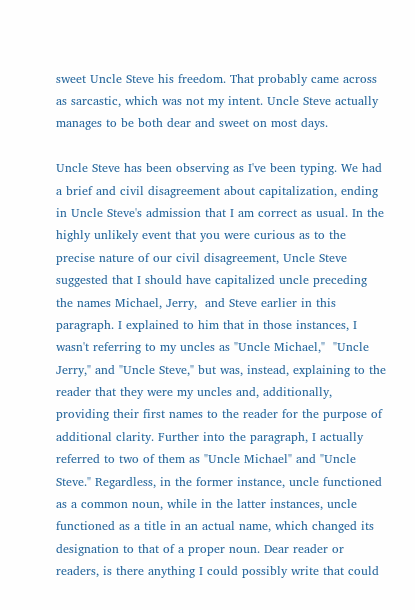sweet Uncle Steve his freedom. That probably came across as sarcastic, which was not my intent. Uncle Steve actually manages to be both dear and sweet on most days.

Uncle Steve has been observing as I've been typing. We had a brief and civil disagreement about capitalization, ending in Uncle Steve's admission that I am correct as usual. In the highly unlikely event that you were curious as to the precise nature of our civil disagreement, Uncle Steve suggested that I should have capitalized uncle preceding the names Michael, Jerry,  and Steve earlier in this paragraph. I explained to him that in those instances, I wasn't referring to my uncles as "Uncle Michael,"  "Uncle Jerry," and "Uncle Steve," but was, instead, explaining to the reader that they were my uncles and, additionally, providing their first names to the reader for the purpose of additional clarity. Further into the paragraph, I actually referred to two of them as "Uncle Michael" and "Uncle Steve." Regardless, in the former instance, uncle functioned as a common noun, while in the latter instances, uncle functioned as a title in an actual name, which changed its designation to that of a proper noun. Dear reader or readers, is there anything I could possibly write that could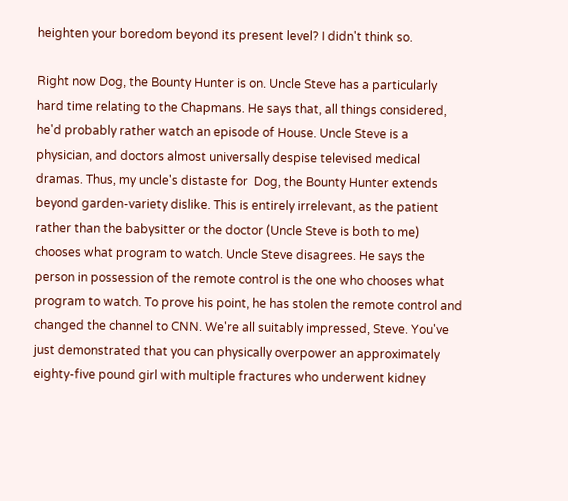heighten your boredom beyond its present level? I didn't think so.

Right now Dog, the Bounty Hunter is on. Uncle Steve has a particularly hard time relating to the Chapmans. He says that, all things considered, he'd probably rather watch an episode of House. Uncle Steve is a physician, and doctors almost universally despise televised medical dramas. Thus, my uncle's distaste for  Dog, the Bounty Hunter extends beyond garden-variety dislike. This is entirely irrelevant, as the patient rather than the babysitter or the doctor (Uncle Steve is both to me) chooses what program to watch. Uncle Steve disagrees. He says the person in possession of the remote control is the one who chooses what program to watch. To prove his point, he has stolen the remote control and changed the channel to CNN. We're all suitably impressed, Steve. You've just demonstrated that you can physically overpower an approximately eighty-five pound girl with multiple fractures who underwent kidney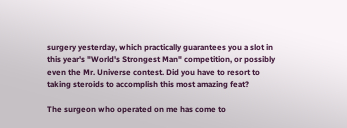surgery yesterday, which practically guarantees you a slot in this year's "World's Strongest Man" competition, or possibly even the Mr. Universe contest. Did you have to resort to taking steroids to accomplish this most amazing feat?

The surgeon who operated on me has come to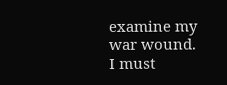examine my war wound.  I must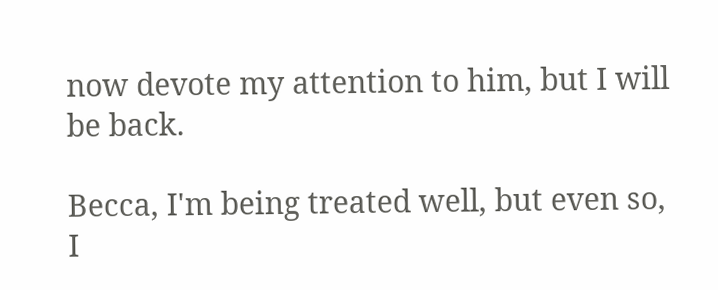now devote my attention to him, but I will be back.

Becca, I'm being treated well, but even so,  I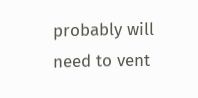probably will need to vent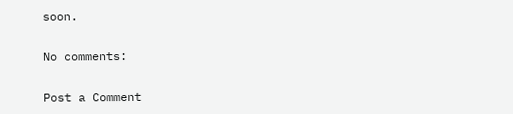soon.

No comments:

Post a Comment